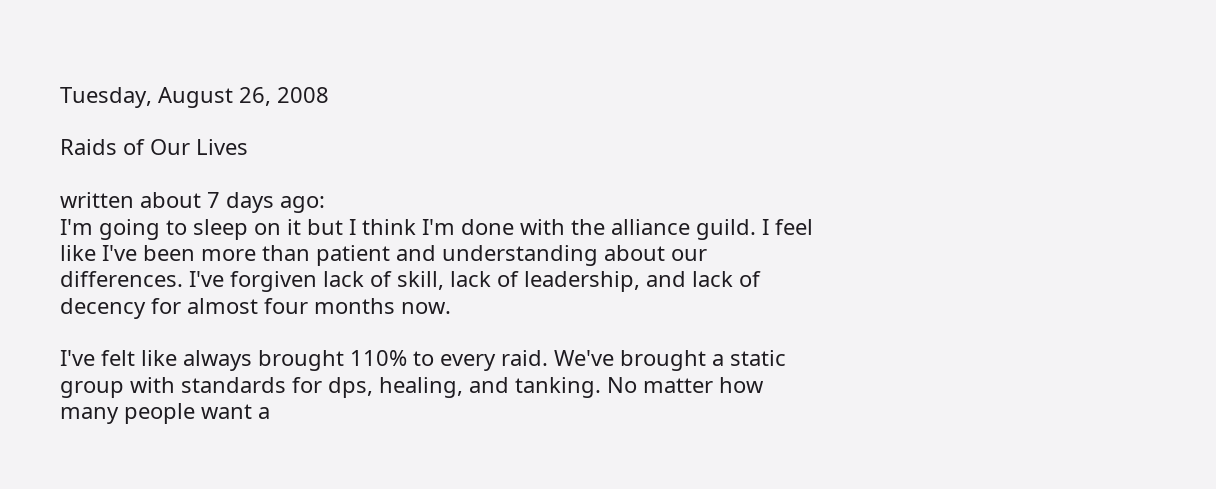Tuesday, August 26, 2008

Raids of Our Lives

written about 7 days ago:
I'm going to sleep on it but I think I'm done with the alliance guild. I feel like I've been more than patient and understanding about our differences. I've forgiven lack of skill, lack of leadership, and lack of decency for almost four months now.

I've felt like always brought 110% to every raid. We've brought a static group with standards for dps, healing, and tanking. No matter how many people want a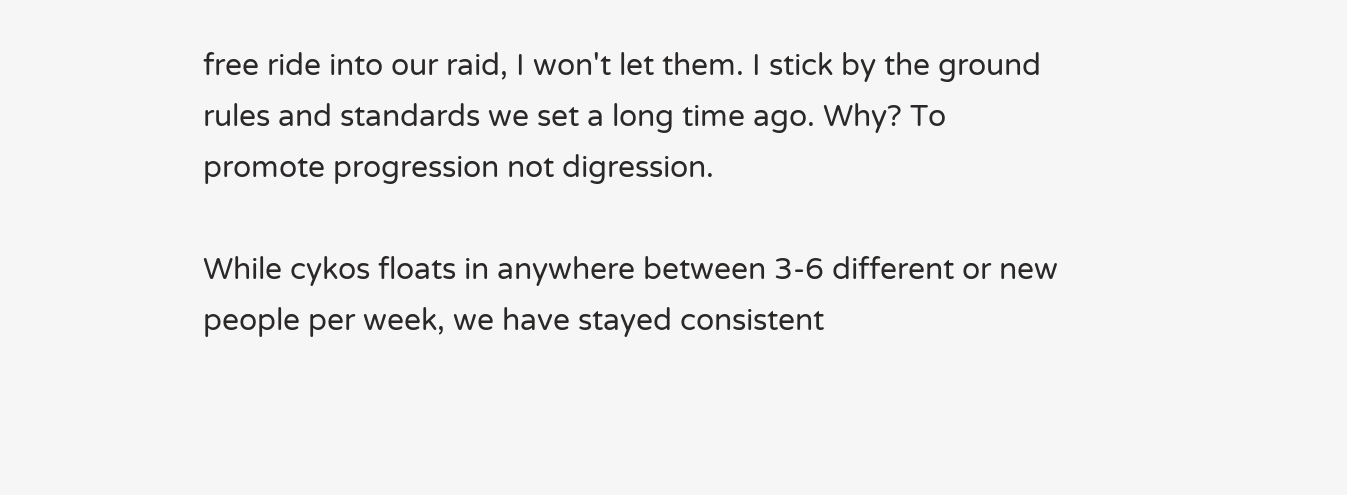free ride into our raid, I won't let them. I stick by the ground rules and standards we set a long time ago. Why? To promote progression not digression.

While cykos floats in anywhere between 3-6 different or new people per week, we have stayed consistent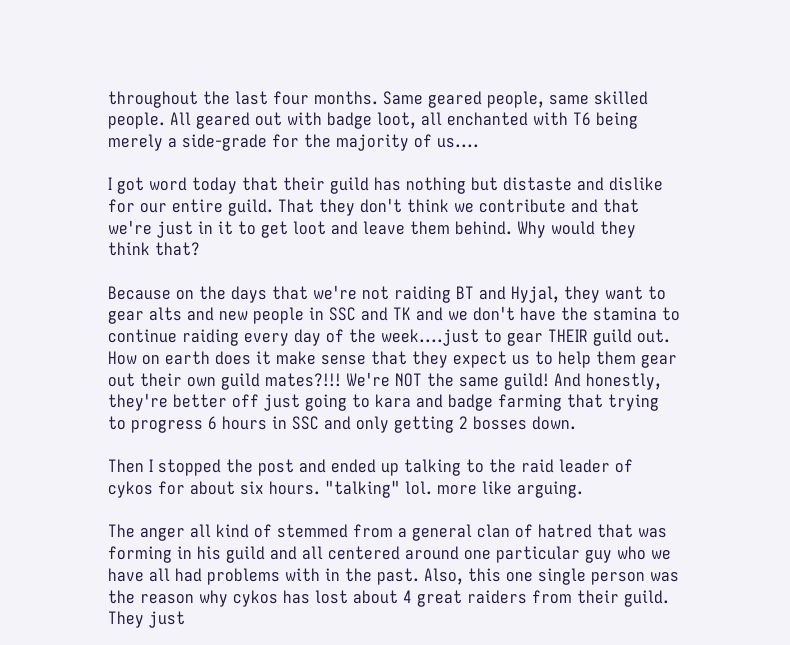throughout the last four months. Same geared people, same skilled people. All geared out with badge loot, all enchanted with T6 being merely a side-grade for the majority of us....

I got word today that their guild has nothing but distaste and dislike for our entire guild. That they don't think we contribute and that we're just in it to get loot and leave them behind. Why would they think that?

Because on the days that we're not raiding BT and Hyjal, they want to gear alts and new people in SSC and TK and we don't have the stamina to continue raiding every day of the week....just to gear THEIR guild out. How on earth does it make sense that they expect us to help them gear out their own guild mates?!!! We're NOT the same guild! And honestly, they're better off just going to kara and badge farming that trying to progress 6 hours in SSC and only getting 2 bosses down.

Then I stopped the post and ended up talking to the raid leader of cykos for about six hours. "talking" lol. more like arguing.

The anger all kind of stemmed from a general clan of hatred that was forming in his guild and all centered around one particular guy who we have all had problems with in the past. Also, this one single person was the reason why cykos has lost about 4 great raiders from their guild. They just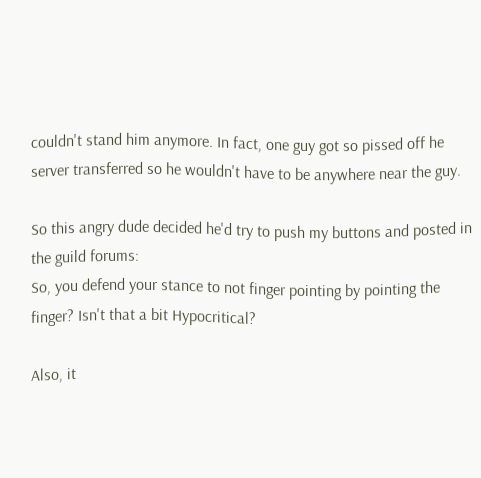couldn't stand him anymore. In fact, one guy got so pissed off he server transferred so he wouldn't have to be anywhere near the guy.

So this angry dude decided he'd try to push my buttons and posted in the guild forums:
So, you defend your stance to not finger pointing by pointing the finger? Isn't that a bit Hypocritical?

Also, it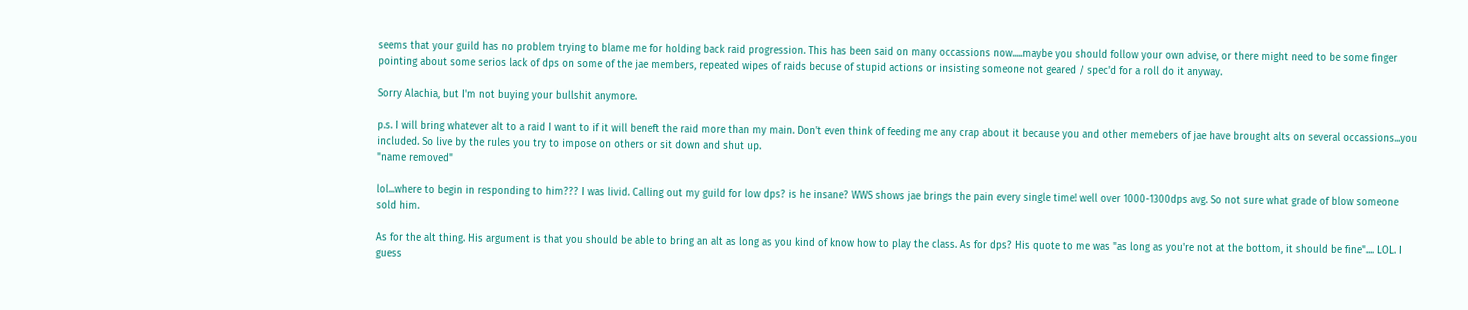seems that your guild has no problem trying to blame me for holding back raid progression. This has been said on many occassions now.....maybe you should follow your own advise, or there might need to be some finger pointing about some serios lack of dps on some of the jae members, repeated wipes of raids becuse of stupid actions or insisting someone not geared / spec'd for a roll do it anyway.

Sorry Alachia, but I'm not buying your bullshit anymore.

p.s. I will bring whatever alt to a raid I want to if it will beneft the raid more than my main. Don't even think of feeding me any crap about it because you and other memebers of jae have brought alts on several occassions...you included. So live by the rules you try to impose on others or sit down and shut up.
"name removed"

lol...where to begin in responding to him??? I was livid. Calling out my guild for low dps? is he insane? WWS shows jae brings the pain every single time! well over 1000-1300dps avg. So not sure what grade of blow someone sold him.

As for the alt thing. His argument is that you should be able to bring an alt as long as you kind of know how to play the class. As for dps? His quote to me was "as long as you're not at the bottom, it should be fine".... LOL. I guess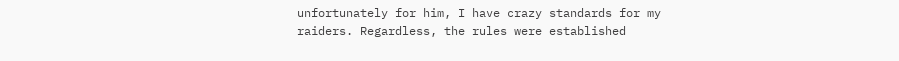unfortunately for him, I have crazy standards for my raiders. Regardless, the rules were established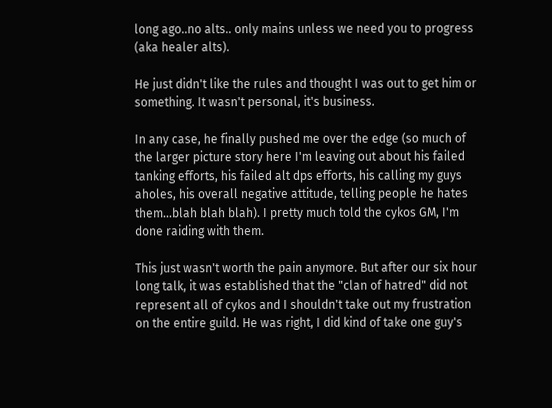long ago..no alts.. only mains unless we need you to progress (aka healer alts).

He just didn't like the rules and thought I was out to get him or something. It wasn't personal, it's business.

In any case, he finally pushed me over the edge (so much of the larger picture story here I'm leaving out about his failed tanking efforts, his failed alt dps efforts, his calling my guys aholes, his overall negative attitude, telling people he hates them...blah blah blah). I pretty much told the cykos GM, I'm done raiding with them.

This just wasn't worth the pain anymore. But after our six hour long talk, it was established that the "clan of hatred" did not represent all of cykos and I shouldn't take out my frustration on the entire guild. He was right, I did kind of take one guy's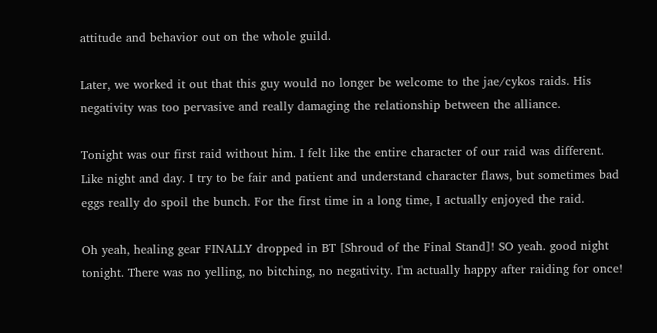attitude and behavior out on the whole guild.

Later, we worked it out that this guy would no longer be welcome to the jae/cykos raids. His negativity was too pervasive and really damaging the relationship between the alliance.

Tonight was our first raid without him. I felt like the entire character of our raid was different. Like night and day. I try to be fair and patient and understand character flaws, but sometimes bad eggs really do spoil the bunch. For the first time in a long time, I actually enjoyed the raid.

Oh yeah, healing gear FINALLY dropped in BT [Shroud of the Final Stand]! SO yeah. good night tonight. There was no yelling, no bitching, no negativity. I'm actually happy after raiding for once!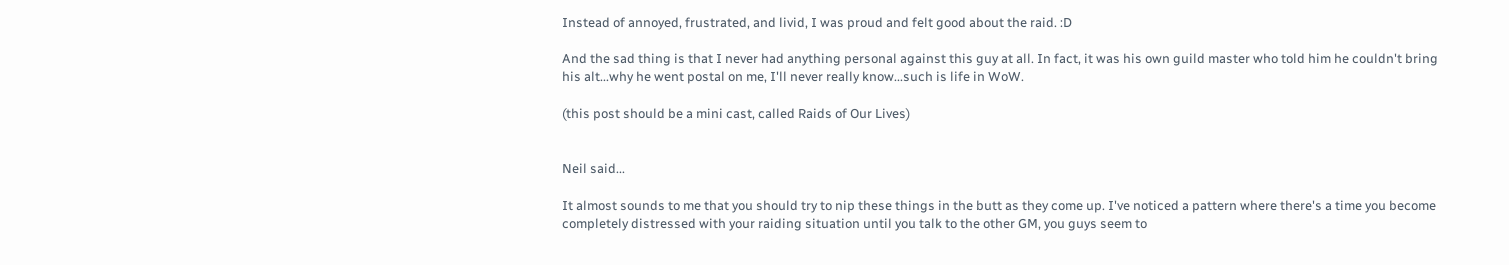Instead of annoyed, frustrated, and livid, I was proud and felt good about the raid. :D

And the sad thing is that I never had anything personal against this guy at all. In fact, it was his own guild master who told him he couldn't bring his alt...why he went postal on me, I'll never really know...such is life in WoW.

(this post should be a mini cast, called Raids of Our Lives)


Neil said...

It almost sounds to me that you should try to nip these things in the butt as they come up. I've noticed a pattern where there's a time you become completely distressed with your raiding situation until you talk to the other GM, you guys seem to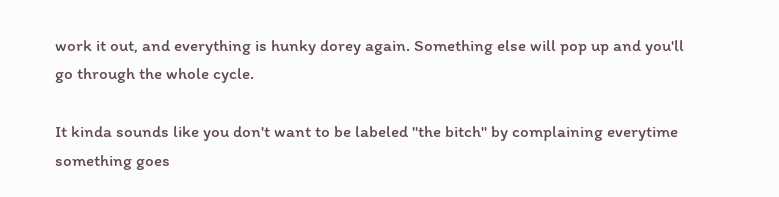work it out, and everything is hunky dorey again. Something else will pop up and you'll go through the whole cycle.

It kinda sounds like you don't want to be labeled "the bitch" by complaining everytime something goes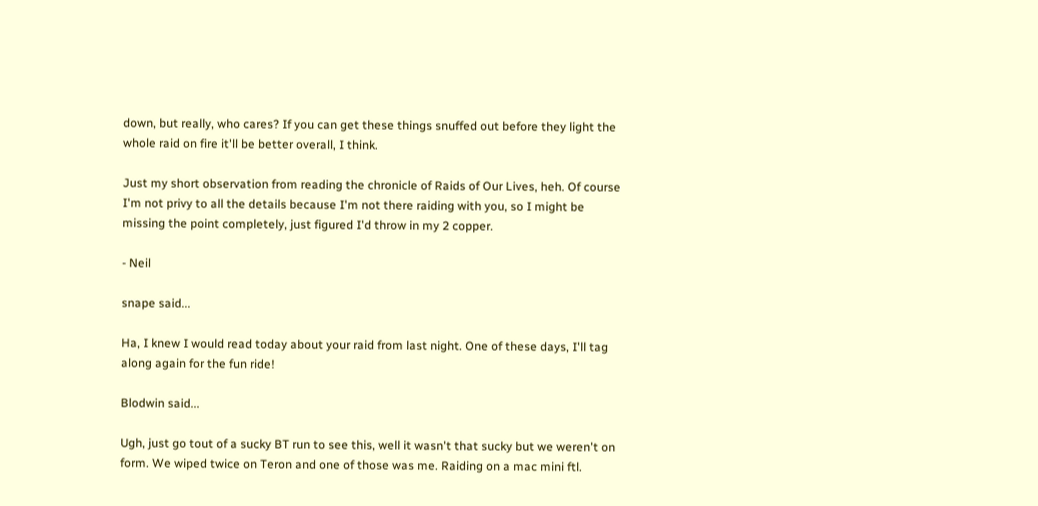down, but really, who cares? If you can get these things snuffed out before they light the whole raid on fire it'll be better overall, I think.

Just my short observation from reading the chronicle of Raids of Our Lives, heh. Of course I'm not privy to all the details because I'm not there raiding with you, so I might be missing the point completely, just figured I'd throw in my 2 copper.

- Neil

snape said...

Ha, I knew I would read today about your raid from last night. One of these days, I'll tag along again for the fun ride!

Blodwin said...

Ugh, just go tout of a sucky BT run to see this, well it wasn't that sucky but we weren't on form. We wiped twice on Teron and one of those was me. Raiding on a mac mini ftl.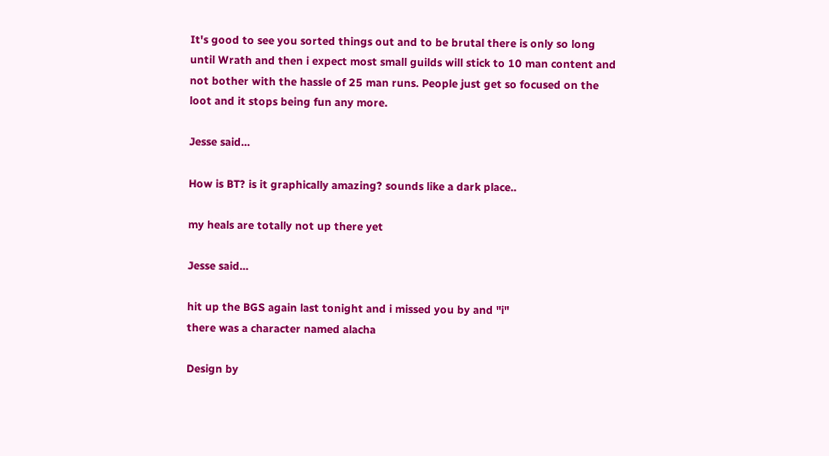It's good to see you sorted things out and to be brutal there is only so long until Wrath and then i expect most small guilds will stick to 10 man content and not bother with the hassle of 25 man runs. People just get so focused on the loot and it stops being fun any more.

Jesse said...

How is BT? is it graphically amazing? sounds like a dark place..

my heals are totally not up there yet

Jesse said...

hit up the BGS again last tonight and i missed you by and "i"
there was a character named alacha

Design by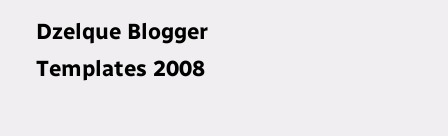Dzelque Blogger Templates 2008